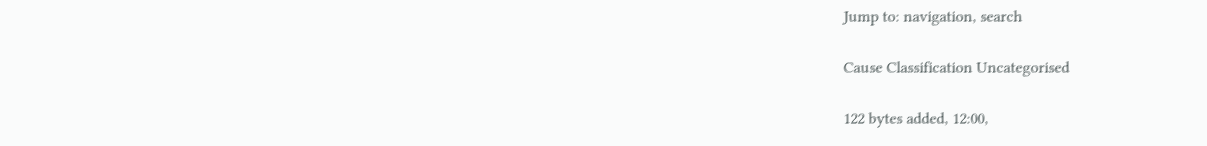Jump to: navigation, search

Cause Classification Uncategorised

122 bytes added, 12:00,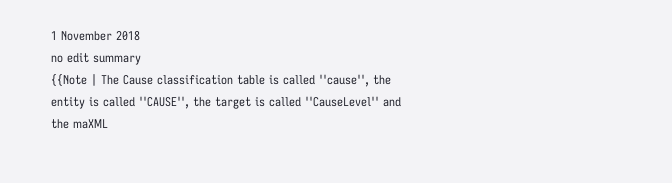1 November 2018
no edit summary
{{Note | The Cause classification table is called ''cause'', the entity is called ''CAUSE'', the target is called ''CauseLevel'' and the maXML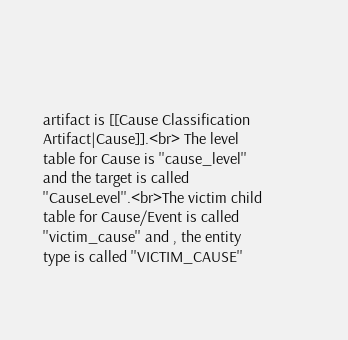artifact is [[Cause Classification Artifact|Cause]].<br> The level table for Cause is ''cause_level'' and the target is called ''CauseLevel''.<br>The victim child table for Cause/Event is called ''victim_cause'' and , the entity type is called ''VICTIM_CAUSE''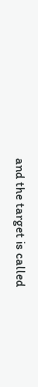and the target is called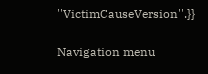''VictimCauseVersion''.}}

Navigation menu